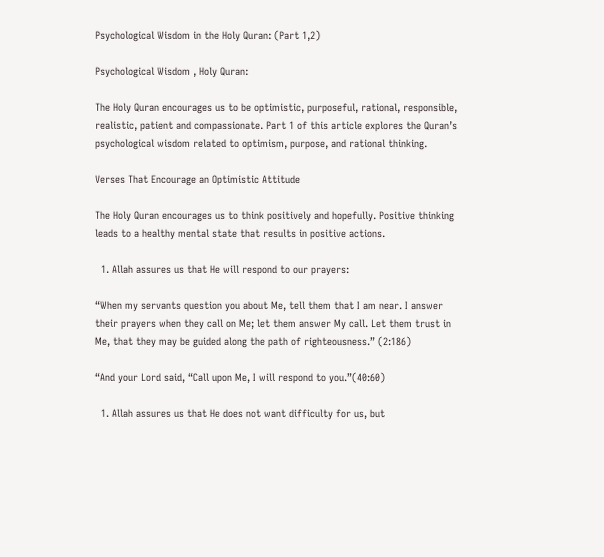Psychological Wisdom in the Holy Quran: (Part 1,2)

Psychological Wisdom , Holy Quran:

The Holy Quran encourages us to be optimistic, purposeful, rational, responsible, realistic, patient and compassionate. Part 1 of this article explores the Quran’s psychological wisdom related to optimism, purpose, and rational thinking.

Verses That Encourage an Optimistic Attitude

The Holy Quran encourages us to think positively and hopefully. Positive thinking leads to a healthy mental state that results in positive actions.

  1. Allah assures us that He will respond to our prayers:

“When my servants question you about Me, tell them that I am near. I answer their prayers when they call on Me; let them answer My call. Let them trust in Me, that they may be guided along the path of righteousness.” (2:186)

“And your Lord said, “Call upon Me, I will respond to you.”(40:60)

  1. Allah assures us that He does not want difficulty for us, but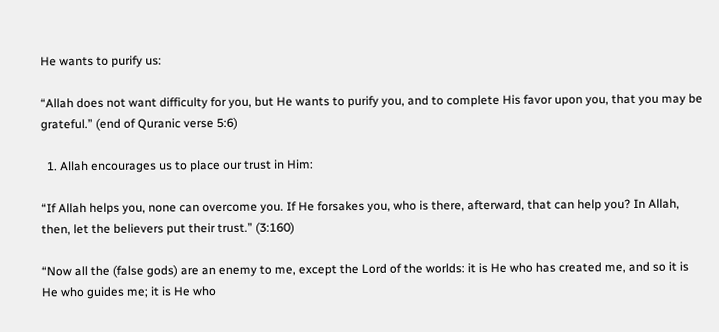He wants to purify us:

“Allah does not want difficulty for you, but He wants to purify you, and to complete His favor upon you, that you may be grateful.” (end of Quranic verse 5:6)

  1. Allah encourages us to place our trust in Him:

“If Allah helps you, none can overcome you. If He forsakes you, who is there, afterward, that can help you? In Allah, then, let the believers put their trust.” (3:160)

“Now all the (false gods) are an enemy to me, except the Lord of the worlds: it is He who has created me, and so it is He who guides me; it is He who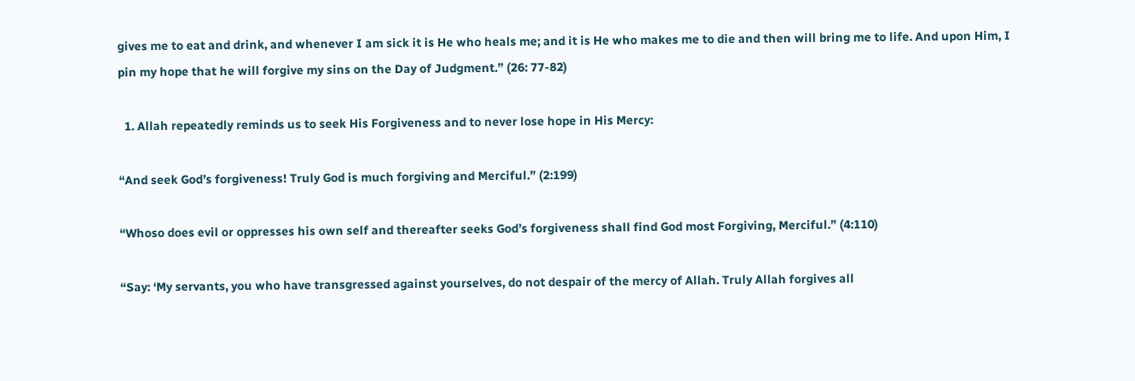gives me to eat and drink, and whenever I am sick it is He who heals me; and it is He who makes me to die and then will bring me to life. And upon Him, I pin my hope that he will forgive my sins on the Day of Judgment.” (26: 77-82)

  1. Allah repeatedly reminds us to seek His Forgiveness and to never lose hope in His Mercy:

“And seek God’s forgiveness! Truly God is much forgiving and Merciful.” (2:199)

“Whoso does evil or oppresses his own self and thereafter seeks God’s forgiveness shall find God most Forgiving, Merciful.” (4:110)

“Say: ‘My servants, you who have transgressed against yourselves, do not despair of the mercy of Allah. Truly Allah forgives all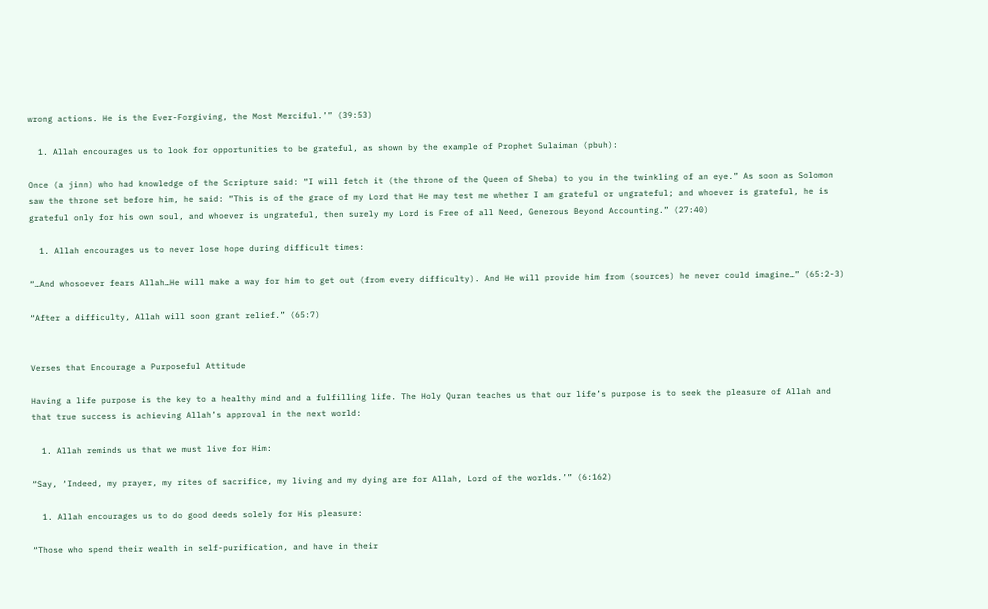wrong actions. He is the Ever-Forgiving, the Most Merciful.’” (39:53)

  1. Allah encourages us to look for opportunities to be grateful, as shown by the example of Prophet Sulaiman (pbuh):

Once (a jinn) who had knowledge of the Scripture said: “I will fetch it (the throne of the Queen of Sheba) to you in the twinkling of an eye.” As soon as Solomon saw the throne set before him, he said: “This is of the grace of my Lord that He may test me whether I am grateful or ungrateful; and whoever is grateful, he is grateful only for his own soul, and whoever is ungrateful, then surely my Lord is Free of all Need, Generous Beyond Accounting.” (27:40)

  1. Allah encourages us to never lose hope during difficult times:

“…And whosoever fears Allah…He will make a way for him to get out (from every difficulty). And He will provide him from (sources) he never could imagine…” (65:2-3)

“After a difficulty, Allah will soon grant relief.” (65:7)


Verses that Encourage a Purposeful Attitude

Having a life purpose is the key to a healthy mind and a fulfilling life. The Holy Quran teaches us that our life’s purpose is to seek the pleasure of Allah and that true success is achieving Allah’s approval in the next world:

  1. Allah reminds us that we must live for Him:

“Say, ‘Indeed, my prayer, my rites of sacrifice, my living and my dying are for Allah, Lord of the worlds.’” (6:162)

  1. Allah encourages us to do good deeds solely for His pleasure:

“Those who spend their wealth in self-purification, and have in their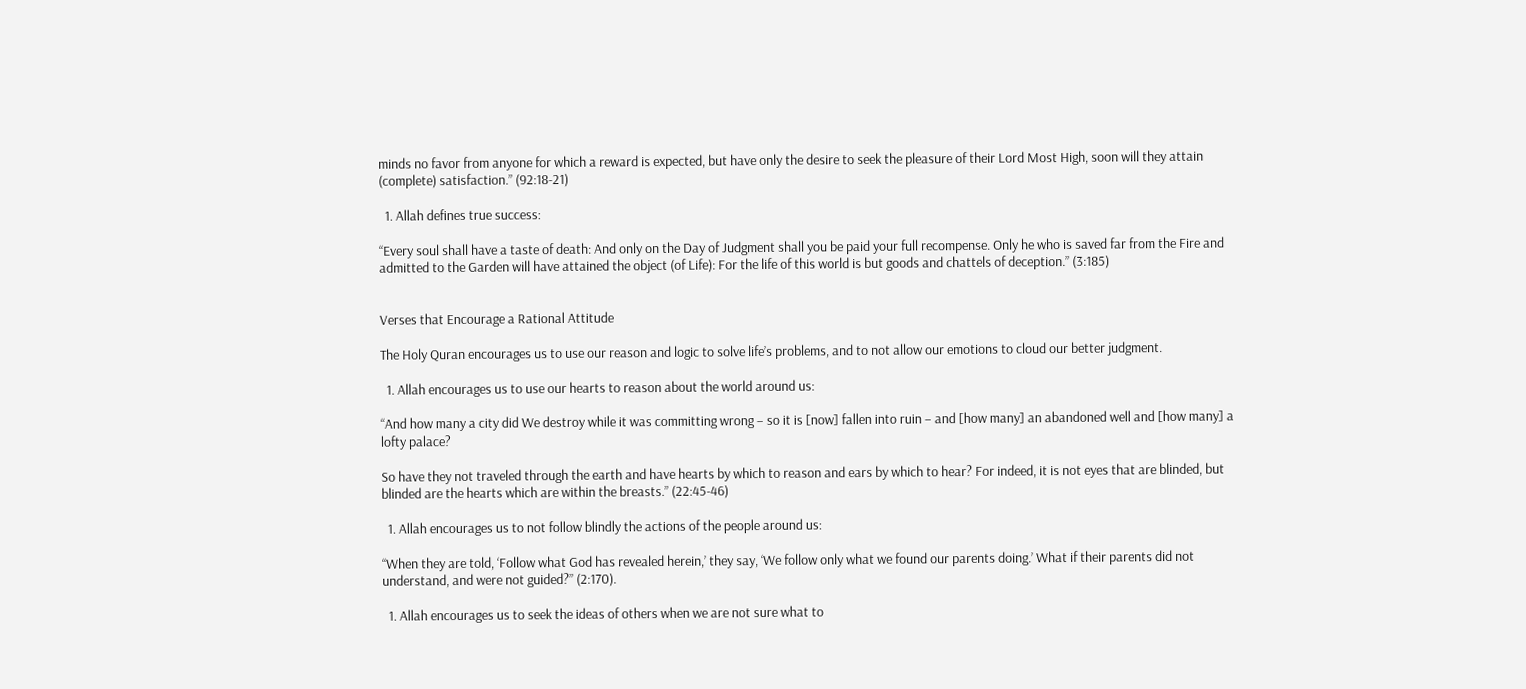minds no favor from anyone for which a reward is expected, but have only the desire to seek the pleasure of their Lord Most High, soon will they attain (complete) satisfaction.” (92:18-21)

  1. Allah defines true success:

“Every soul shall have a taste of death: And only on the Day of Judgment shall you be paid your full recompense. Only he who is saved far from the Fire and admitted to the Garden will have attained the object (of Life): For the life of this world is but goods and chattels of deception.” (3:185)


Verses that Encourage a Rational Attitude

The Holy Quran encourages us to use our reason and logic to solve life’s problems, and to not allow our emotions to cloud our better judgment.

  1. Allah encourages us to use our hearts to reason about the world around us:

“And how many a city did We destroy while it was committing wrong – so it is [now] fallen into ruin – and [how many] an abandoned well and [how many] a lofty palace?

So have they not traveled through the earth and have hearts by which to reason and ears by which to hear? For indeed, it is not eyes that are blinded, but blinded are the hearts which are within the breasts.” (22:45-46)

  1. Allah encourages us to not follow blindly the actions of the people around us:

“When they are told, ‘Follow what God has revealed herein,’ they say, ‘We follow only what we found our parents doing.’ What if their parents did not understand, and were not guided?” (2:170).

  1. Allah encourages us to seek the ideas of others when we are not sure what to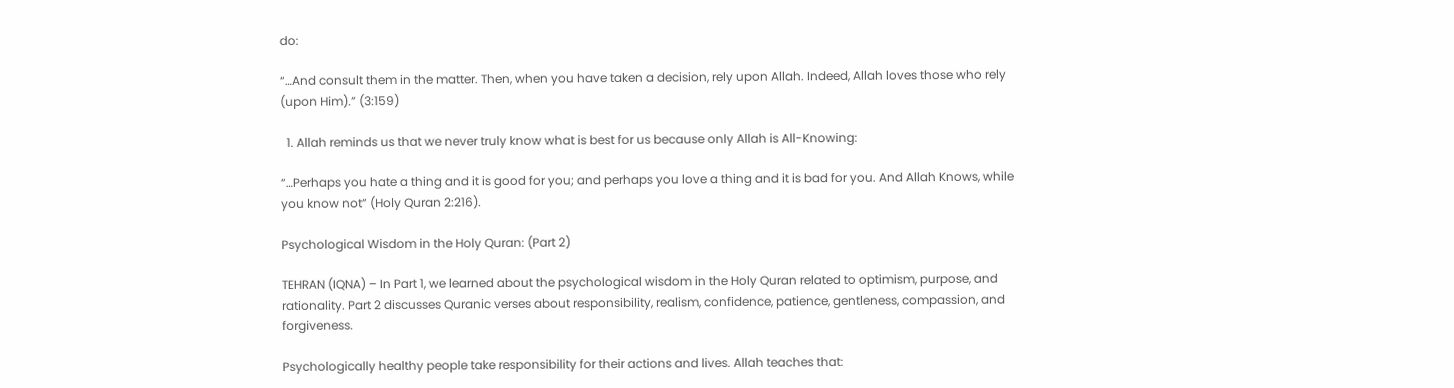do:

“…And consult them in the matter. Then, when you have taken a decision, rely upon Allah. Indeed, Allah loves those who rely (upon Him).” (3:159)

  1. Allah reminds us that we never truly know what is best for us because only Allah is All-Knowing:

“…Perhaps you hate a thing and it is good for you; and perhaps you love a thing and it is bad for you. And Allah Knows, while you know not” (Holy Quran 2:216).

Psychological Wisdom in the Holy Quran: (Part 2)

TEHRAN (IQNA) – In Part 1, we learned about the psychological wisdom in the Holy Quran related to optimism, purpose, and rationality. Part 2 discusses Quranic verses about responsibility, realism, confidence, patience, gentleness, compassion, and forgiveness.

Psychologically healthy people take responsibility for their actions and lives. Allah teaches that: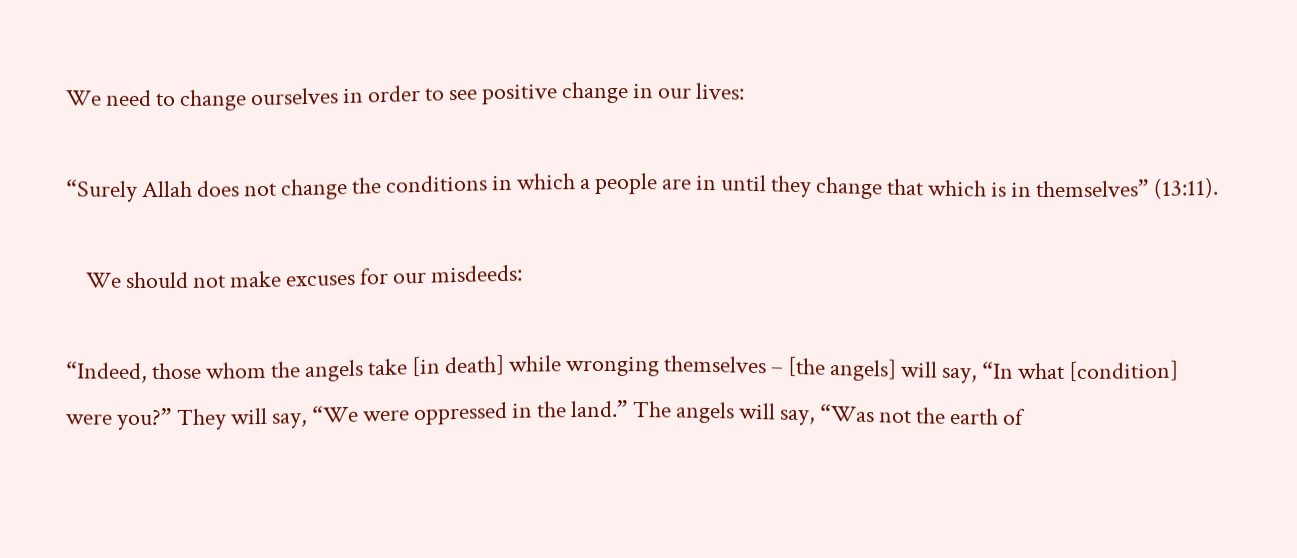We need to change ourselves in order to see positive change in our lives:

“Surely Allah does not change the conditions in which a people are in until they change that which is in themselves” (13:11).

    We should not make excuses for our misdeeds:

“Indeed, those whom the angels take [in death] while wronging themselves – [the angels] will say, “In what [condition] were you?” They will say, “We were oppressed in the land.” The angels will say, “Was not the earth of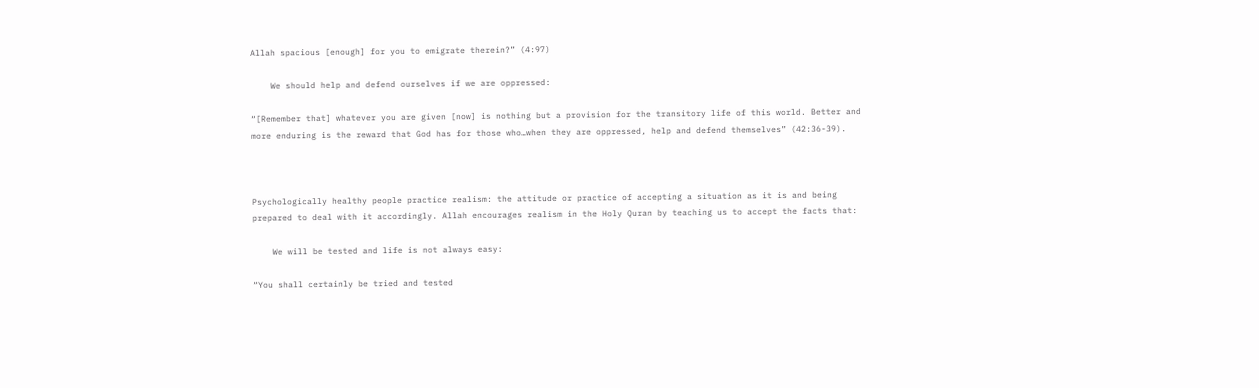Allah spacious [enough] for you to emigrate therein?” (4:97)

    We should help and defend ourselves if we are oppressed:

“[Remember that] whatever you are given [now] is nothing but a provision for the transitory life of this world. Better and more enduring is the reward that God has for those who…when they are oppressed, help and defend themselves” (42:36-39).



Psychologically healthy people practice realism: the attitude or practice of accepting a situation as it is and being prepared to deal with it accordingly. Allah encourages realism in the Holy Quran by teaching us to accept the facts that:

    We will be tested and life is not always easy:

“You shall certainly be tried and tested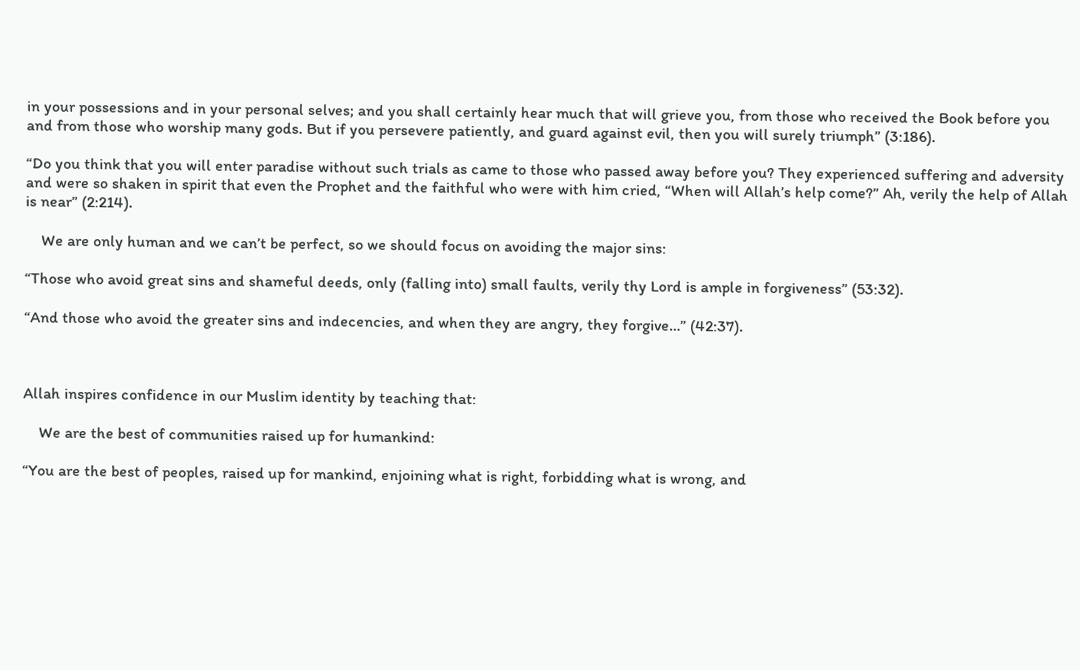in your possessions and in your personal selves; and you shall certainly hear much that will grieve you, from those who received the Book before you and from those who worship many gods. But if you persevere patiently, and guard against evil, then you will surely triumph” (3:186).

“Do you think that you will enter paradise without such trials as came to those who passed away before you? They experienced suffering and adversity and were so shaken in spirit that even the Prophet and the faithful who were with him cried, “When will Allah’s help come?” Ah, verily the help of Allah is near” (2:214).

    We are only human and we can’t be perfect, so we should focus on avoiding the major sins:

“Those who avoid great sins and shameful deeds, only (falling into) small faults, verily thy Lord is ample in forgiveness” (53:32).

“And those who avoid the greater sins and indecencies, and when they are angry, they forgive…” (42:37).



Allah inspires confidence in our Muslim identity by teaching that:

    We are the best of communities raised up for humankind:

“You are the best of peoples, raised up for mankind, enjoining what is right, forbidding what is wrong, and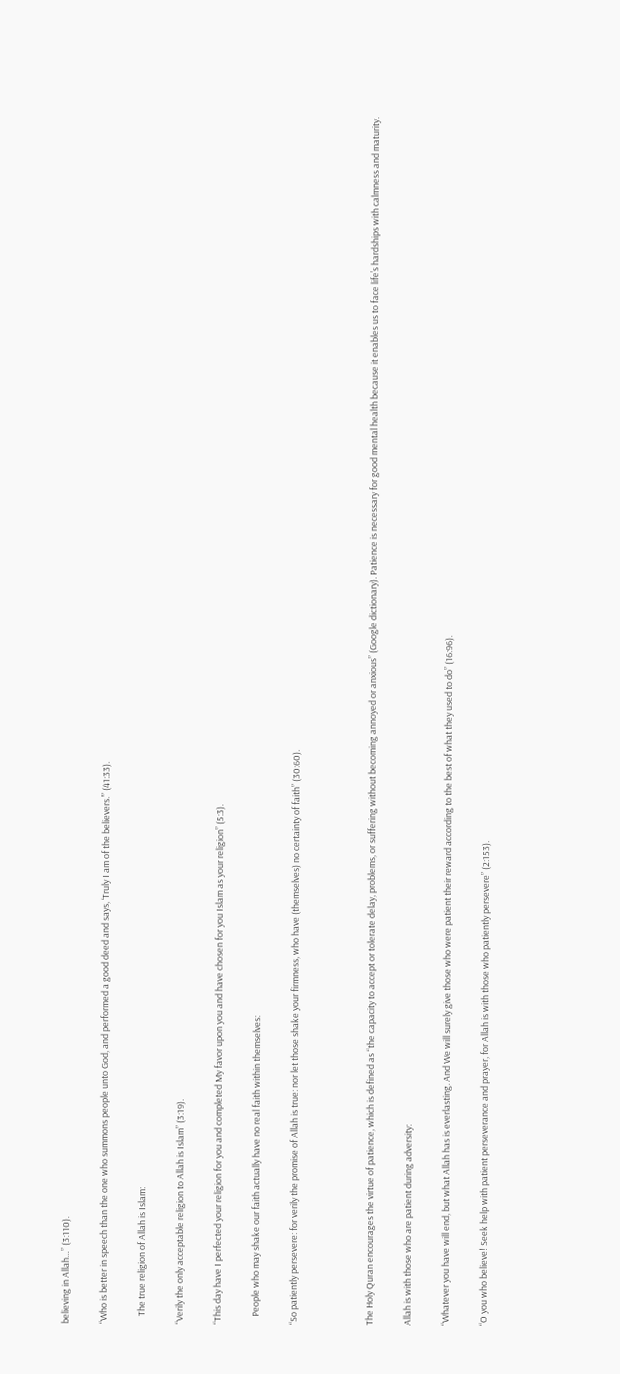believing in Allah…” (3:110).

“Who is better in speech than the one who summons people unto God, and performed a good deed and says, ‘Truly I am of the believers.’” (41:33).

    The true religion of Allah is Islam:

“Verily the only acceptable religion to Allah is Islam” (3:19).

“This day have I perfected your religion for you and completed My favor upon you and have chosen for you Islam as your religion” (5:3).

    People who may shake our faith actually have no real faith within themselves:

“So patiently persevere: for verily the promise of Allah is true: nor let those shake your firmness, who have (themselves) no certainty of faith” (30:60).



The Holy Quran encourages the virtue of patience, which is defined as “the capacity to accept or tolerate delay, problems, or suffering without becoming annoyed or anxious” (Google dictionary). Patience is necessary for good mental health because it enables us to face life’s hardships with calmness and maturity.

Allah is with those who are patient during adversity:

“Whatever you have will end, but what Allah has is everlasting. And We will surely give those who were patient their reward according to the best of what they used to do” (16:96).

“O you who believe! Seek help with patient perseverance and prayer, for Allah is with those who patiently persevere” (2:153).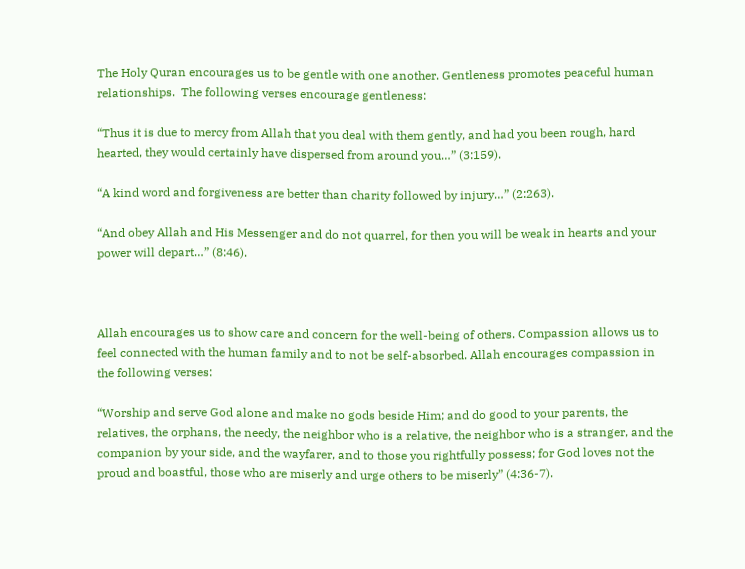The Holy Quran encourages us to be gentle with one another. Gentleness promotes peaceful human relationships.  The following verses encourage gentleness:

“Thus it is due to mercy from Allah that you deal with them gently, and had you been rough, hard hearted, they would certainly have dispersed from around you…” (3:159).

“A kind word and forgiveness are better than charity followed by injury…” (2:263).

“And obey Allah and His Messenger and do not quarrel, for then you will be weak in hearts and your power will depart…” (8:46).



Allah encourages us to show care and concern for the well-being of others. Compassion allows us to feel connected with the human family and to not be self-absorbed. Allah encourages compassion in the following verses:

“Worship and serve God alone and make no gods beside Him; and do good to your parents, the relatives, the orphans, the needy, the neighbor who is a relative, the neighbor who is a stranger, and the companion by your side, and the wayfarer, and to those you rightfully possess; for God loves not the proud and boastful, those who are miserly and urge others to be miserly” (4:36-7).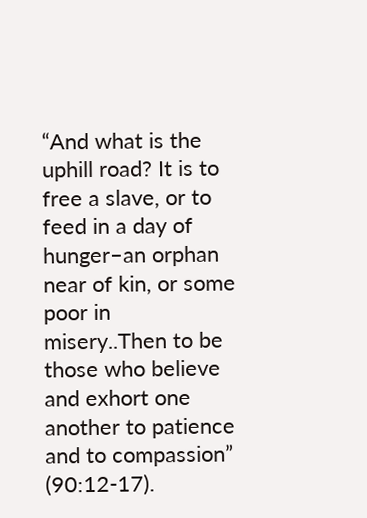“And what is the uphill road? It is to free a slave, or to feed in a day of hunger–an orphan near of kin, or some poor in misery..Then to be those who believe and exhort one another to patience and to compassion” (90:12-17).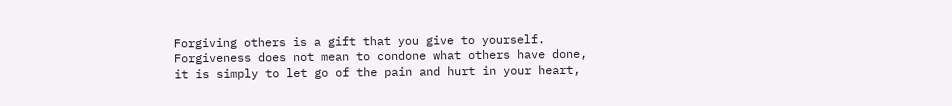Forgiving others is a gift that you give to yourself. Forgiveness does not mean to condone what others have done, it is simply to let go of the pain and hurt in your heart,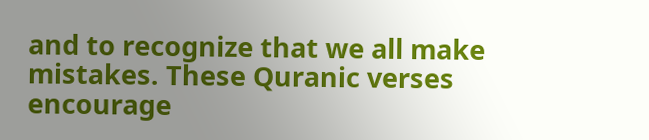and to recognize that we all make mistakes. These Quranic verses encourage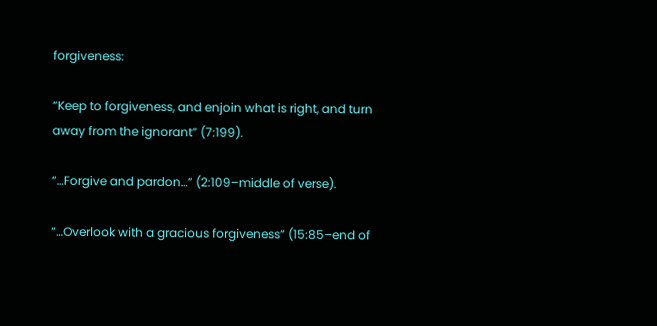forgiveness:

“Keep to forgiveness, and enjoin what is right, and turn away from the ignorant” (7:199).

“…Forgive and pardon…” (2:109–middle of verse).

“…Overlook with a gracious forgiveness” (15:85–end of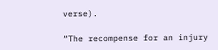verse).

“The recompense for an injury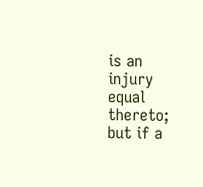is an injury equal thereto; but if a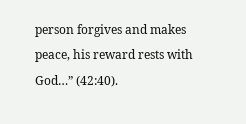person forgives and makes peace, his reward rests with God…” (42:40).